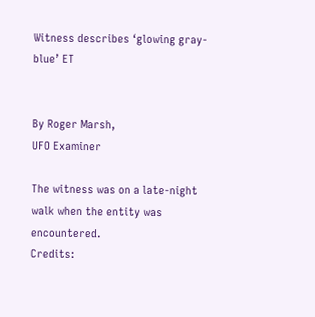Witness describes ‘glowing gray-blue’ ET


By Roger Marsh,
UFO Examiner

The witness was on a late-night walk when the entity was encountered.
Credits: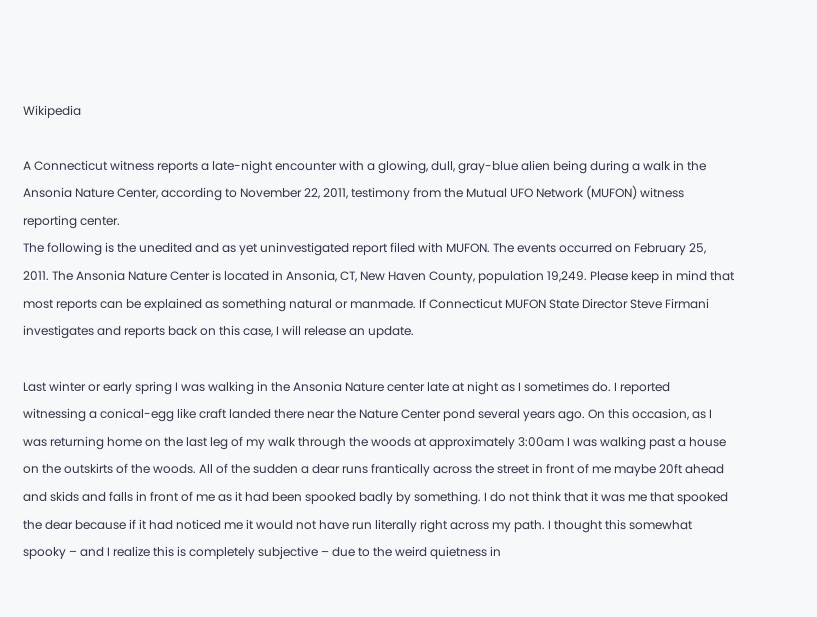Wikipedia

A Connecticut witness reports a late-night encounter with a glowing, dull, gray-blue alien being during a walk in the Ansonia Nature Center, according to November 22, 2011, testimony from the Mutual UFO Network (MUFON) witness reporting center.
The following is the unedited and as yet uninvestigated report filed with MUFON. The events occurred on February 25, 2011. The Ansonia Nature Center is located in Ansonia, CT, New Haven County, population 19,249. Please keep in mind that most reports can be explained as something natural or manmade. If Connecticut MUFON State Director Steve Firmani investigates and reports back on this case, I will release an update.

Last winter or early spring I was walking in the Ansonia Nature center late at night as I sometimes do. I reported witnessing a conical-egg like craft landed there near the Nature Center pond several years ago. On this occasion, as I was returning home on the last leg of my walk through the woods at approximately 3:00am I was walking past a house on the outskirts of the woods. All of the sudden a dear runs frantically across the street in front of me maybe 20ft ahead and skids and falls in front of me as it had been spooked badly by something. I do not think that it was me that spooked the dear because if it had noticed me it would not have run literally right across my path. I thought this somewhat spooky – and I realize this is completely subjective – due to the weird quietness in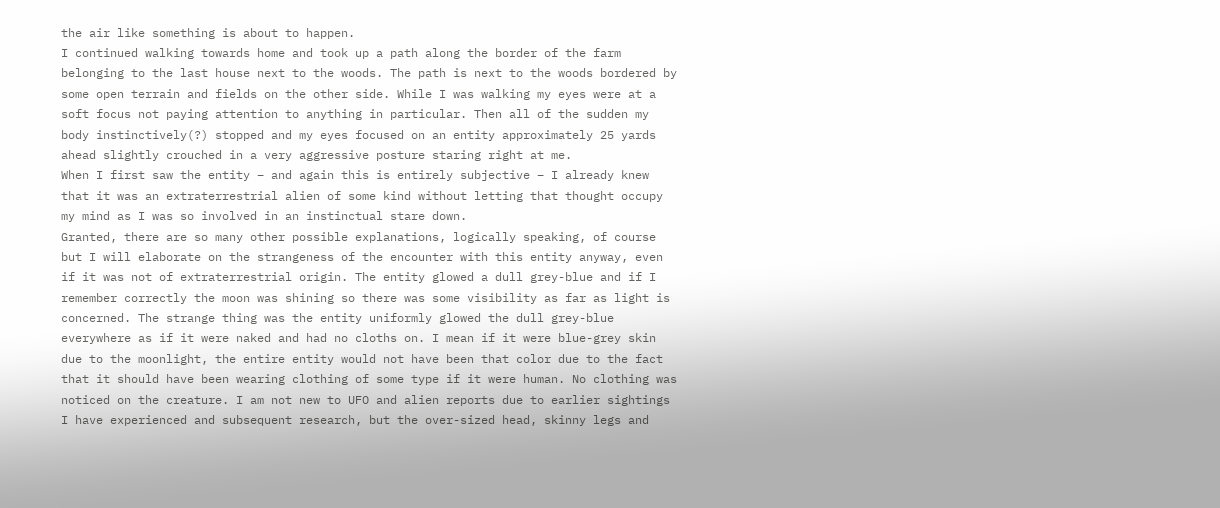the air like something is about to happen.
I continued walking towards home and took up a path along the border of the farm belonging to the last house next to the woods. The path is next to the woods bordered by some open terrain and fields on the other side. While I was walking my eyes were at a soft focus not paying attention to anything in particular. Then all of the sudden my body instinctively(?) stopped and my eyes focused on an entity approximately 25 yards ahead slightly crouched in a very aggressive posture staring right at me.
When I first saw the entity – and again this is entirely subjective – I already knew that it was an extraterrestrial alien of some kind without letting that thought occupy my mind as I was so involved in an instinctual stare down.
Granted, there are so many other possible explanations, logically speaking, of course but I will elaborate on the strangeness of the encounter with this entity anyway, even if it was not of extraterrestrial origin. The entity glowed a dull grey-blue and if I remember correctly the moon was shining so there was some visibility as far as light is concerned. The strange thing was the entity uniformly glowed the dull grey-blue everywhere as if it were naked and had no cloths on. I mean if it were blue-grey skin due to the moonlight, the entire entity would not have been that color due to the fact that it should have been wearing clothing of some type if it were human. No clothing was noticed on the creature. I am not new to UFO and alien reports due to earlier sightings I have experienced and subsequent research, but the over-sized head, skinny legs and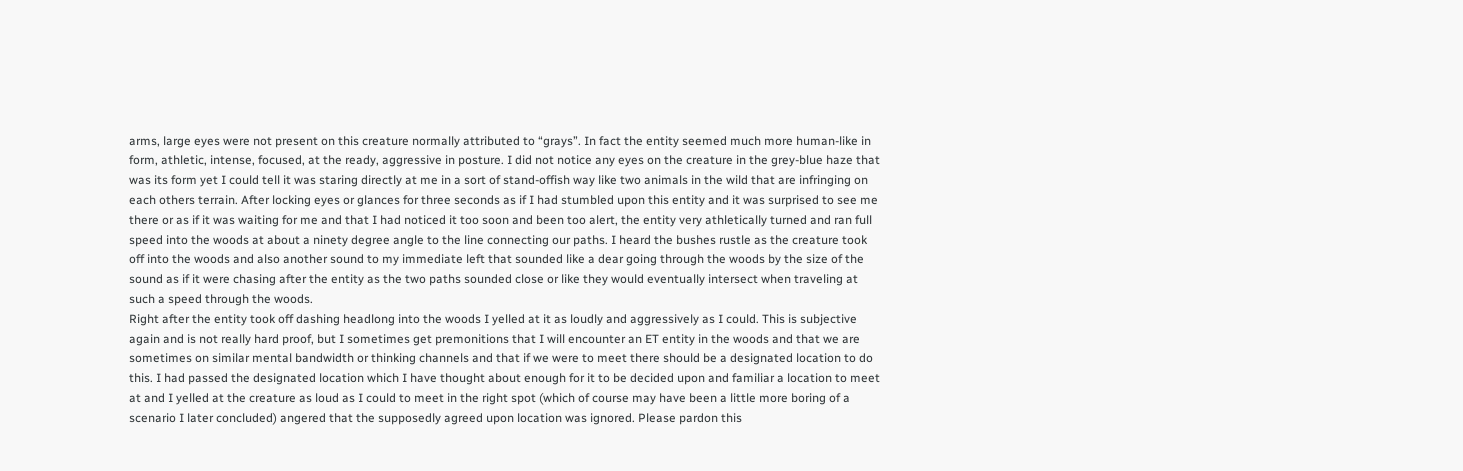arms, large eyes were not present on this creature normally attributed to “grays”. In fact the entity seemed much more human-like in form, athletic, intense, focused, at the ready, aggressive in posture. I did not notice any eyes on the creature in the grey-blue haze that was its form yet I could tell it was staring directly at me in a sort of stand-offish way like two animals in the wild that are infringing on each others terrain. After locking eyes or glances for three seconds as if I had stumbled upon this entity and it was surprised to see me there or as if it was waiting for me and that I had noticed it too soon and been too alert, the entity very athletically turned and ran full speed into the woods at about a ninety degree angle to the line connecting our paths. I heard the bushes rustle as the creature took off into the woods and also another sound to my immediate left that sounded like a dear going through the woods by the size of the sound as if it were chasing after the entity as the two paths sounded close or like they would eventually intersect when traveling at such a speed through the woods.
Right after the entity took off dashing headlong into the woods I yelled at it as loudly and aggressively as I could. This is subjective again and is not really hard proof, but I sometimes get premonitions that I will encounter an ET entity in the woods and that we are sometimes on similar mental bandwidth or thinking channels and that if we were to meet there should be a designated location to do this. I had passed the designated location which I have thought about enough for it to be decided upon and familiar a location to meet at and I yelled at the creature as loud as I could to meet in the right spot (which of course may have been a little more boring of a scenario I later concluded) angered that the supposedly agreed upon location was ignored. Please pardon this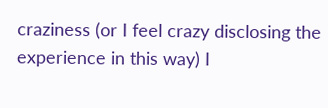craziness (or I feel crazy disclosing the experience in this way) I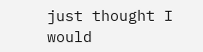just thought I would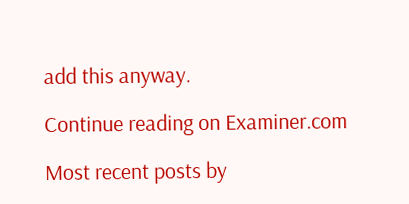add this anyway.

Continue reading on Examiner.com

Most recent posts by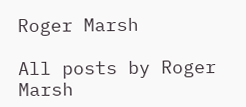Roger Marsh

All posts by Roger Marsh